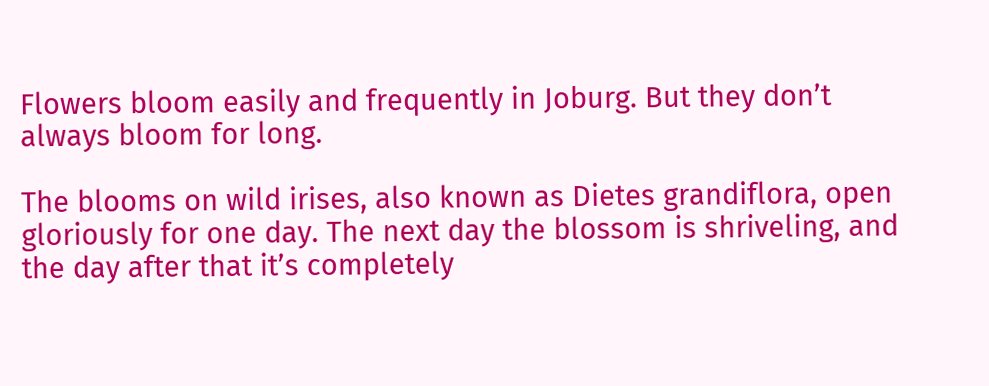Flowers bloom easily and frequently in Joburg. But they don’t always bloom for long.

The blooms on wild irises, also known as Dietes grandiflora, open gloriously for one day. The next day the blossom is shriveling, and the day after that it’s completely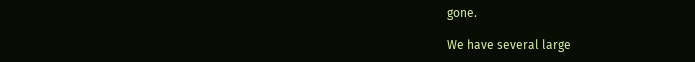gone.

We have several large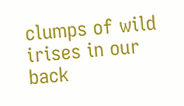clumps of wild irises in our back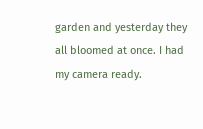garden and yesterday they all bloomed at once. I had my camera ready.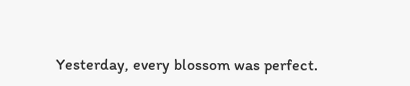Yesterday, every blossom was perfect.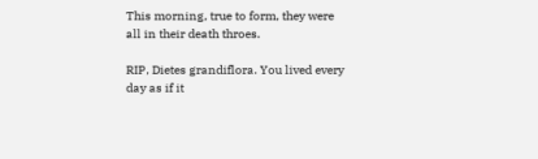This morning, true to form, they were all in their death throes.

RIP, Dietes grandiflora. You lived every day as if it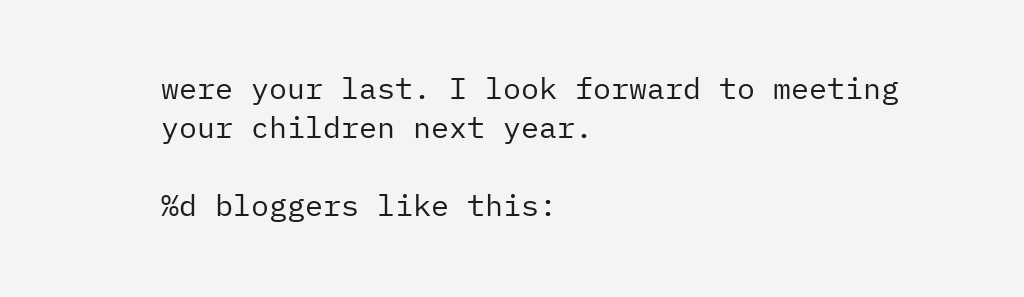were your last. I look forward to meeting your children next year.

%d bloggers like this: